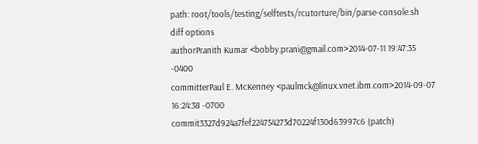path: root/tools/testing/selftests/rcutorture/bin/parse-console.sh
diff options
authorPranith Kumar <bobby.prani@gmail.com>2014-07-11 19:47:35 -0400
committerPaul E. McKenney <paulmck@linux.vnet.ibm.com>2014-09-07 16:24:38 -0700
commit3327d924a7fef224754273d70224f130d63997c6 (patch)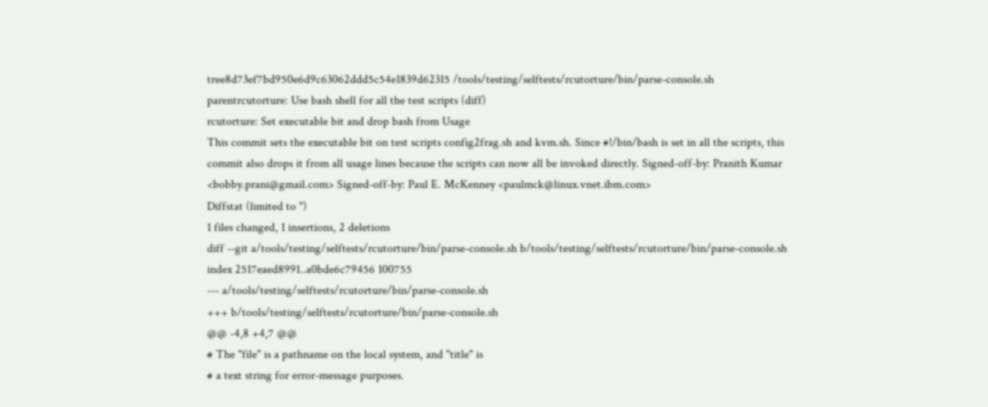tree8d73ef7bd950e6d9c63062ddd5c54e1839d62315 /tools/testing/selftests/rcutorture/bin/parse-console.sh
parentrcutorture: Use bash shell for all the test scripts (diff)
rcutorture: Set executable bit and drop bash from Usage
This commit sets the executable bit on test scripts config2frag.sh and kvm.sh. Since #!/bin/bash is set in all the scripts, this commit also drops it from all usage lines because the scripts can now all be invoked directly. Signed-off-by: Pranith Kumar <bobby.prani@gmail.com> Signed-off-by: Paul E. McKenney <paulmck@linux.vnet.ibm.com>
Diffstat (limited to '')
1 files changed, 1 insertions, 2 deletions
diff --git a/tools/testing/selftests/rcutorture/bin/parse-console.sh b/tools/testing/selftests/rcutorture/bin/parse-console.sh
index 2517eaed8991..a0bde6c79456 100755
--- a/tools/testing/selftests/rcutorture/bin/parse-console.sh
+++ b/tools/testing/selftests/rcutorture/bin/parse-console.sh
@@ -4,8 +4,7 @@
# The "file" is a pathname on the local system, and "title" is
# a text string for error-message purposes.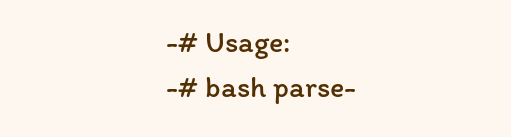-# Usage:
-# bash parse-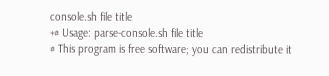console.sh file title
+# Usage: parse-console.sh file title
# This program is free software; you can redistribute it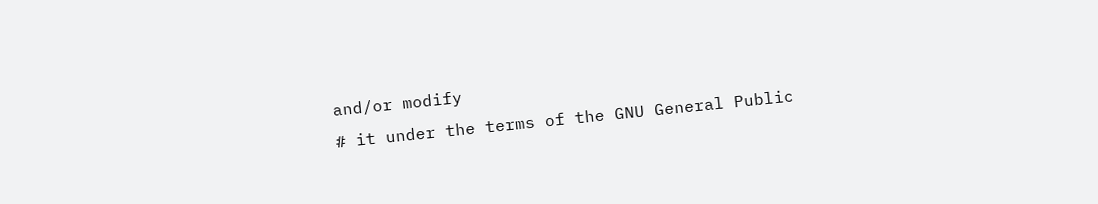and/or modify
# it under the terms of the GNU General Public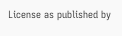License as published by